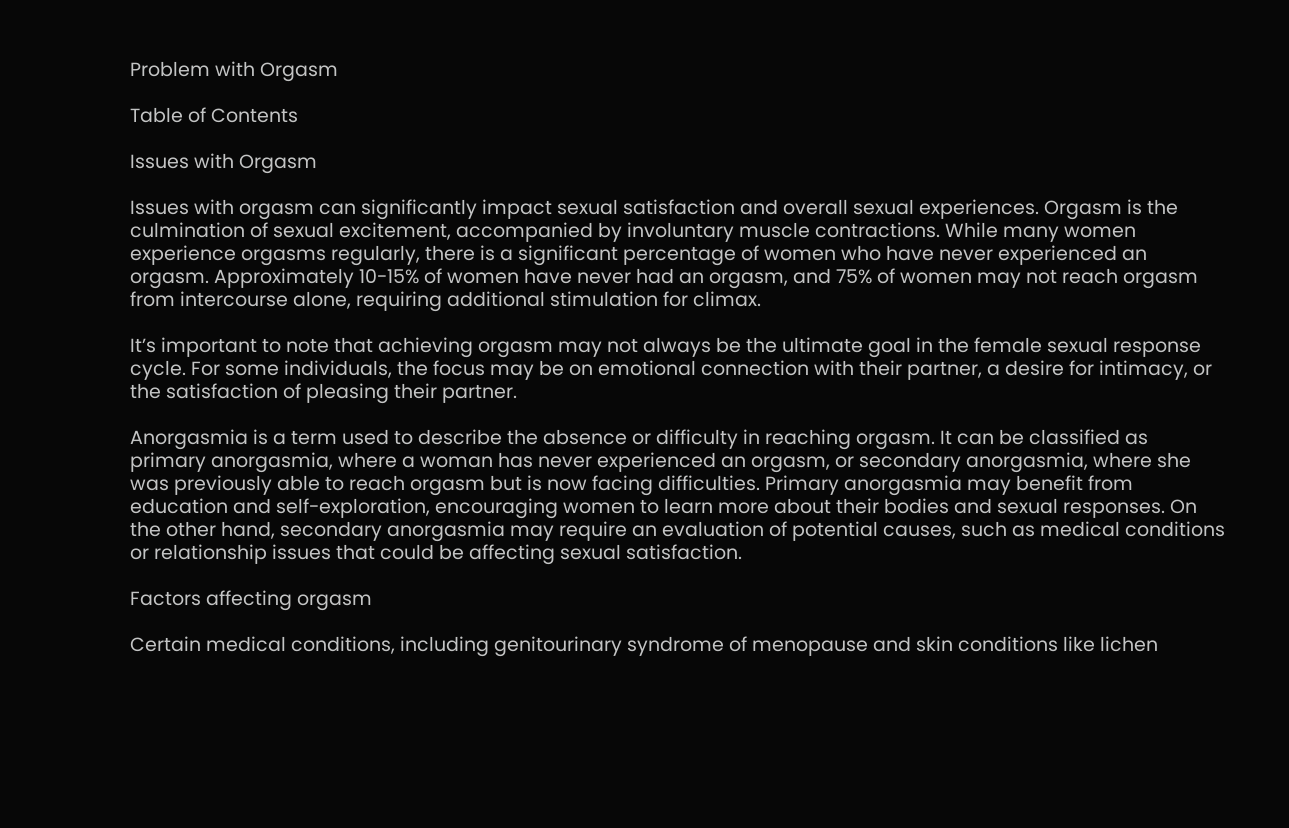Problem with Orgasm

Table of Contents

Issues with Orgasm

Issues with orgasm can significantly impact sexual satisfaction and overall sexual experiences. Orgasm is the culmination of sexual excitement, accompanied by involuntary muscle contractions. While many women experience orgasms regularly, there is a significant percentage of women who have never experienced an orgasm. Approximately 10-15% of women have never had an orgasm, and 75% of women may not reach orgasm from intercourse alone, requiring additional stimulation for climax.

It’s important to note that achieving orgasm may not always be the ultimate goal in the female sexual response cycle. For some individuals, the focus may be on emotional connection with their partner, a desire for intimacy, or the satisfaction of pleasing their partner.

Anorgasmia is a term used to describe the absence or difficulty in reaching orgasm. It can be classified as primary anorgasmia, where a woman has never experienced an orgasm, or secondary anorgasmia, where she was previously able to reach orgasm but is now facing difficulties. Primary anorgasmia may benefit from education and self-exploration, encouraging women to learn more about their bodies and sexual responses. On the other hand, secondary anorgasmia may require an evaluation of potential causes, such as medical conditions or relationship issues that could be affecting sexual satisfaction.

Factors affecting orgasm

Certain medical conditions, including genitourinary syndrome of menopause and skin conditions like lichen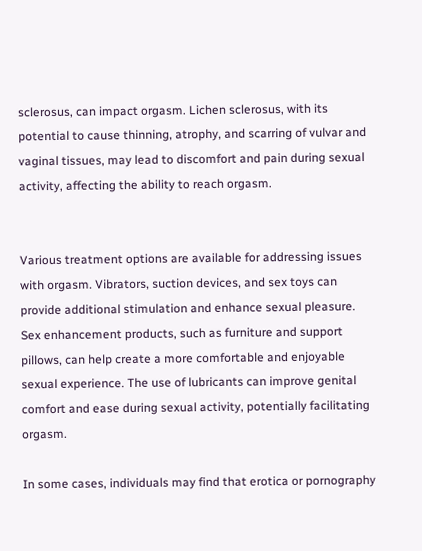sclerosus, can impact orgasm. Lichen sclerosus, with its potential to cause thinning, atrophy, and scarring of vulvar and vaginal tissues, may lead to discomfort and pain during sexual activity, affecting the ability to reach orgasm.


Various treatment options are available for addressing issues with orgasm. Vibrators, suction devices, and sex toys can provide additional stimulation and enhance sexual pleasure. Sex enhancement products, such as furniture and support pillows, can help create a more comfortable and enjoyable sexual experience. The use of lubricants can improve genital comfort and ease during sexual activity, potentially facilitating orgasm.

In some cases, individuals may find that erotica or pornography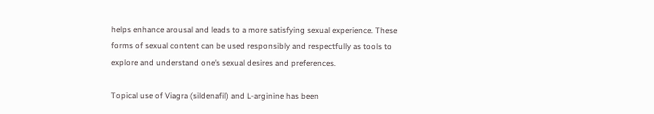helps enhance arousal and leads to a more satisfying sexual experience. These forms of sexual content can be used responsibly and respectfully as tools to explore and understand one’s sexual desires and preferences.

Topical use of Viagra (sildenafil) and L-arginine has been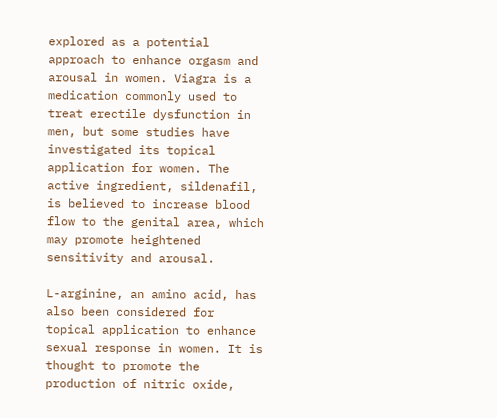explored as a potential approach to enhance orgasm and arousal in women. Viagra is a medication commonly used to treat erectile dysfunction in men, but some studies have investigated its topical application for women. The active ingredient, sildenafil, is believed to increase blood flow to the genital area, which may promote heightened sensitivity and arousal.

L-arginine, an amino acid, has also been considered for topical application to enhance sexual response in women. It is thought to promote the production of nitric oxide,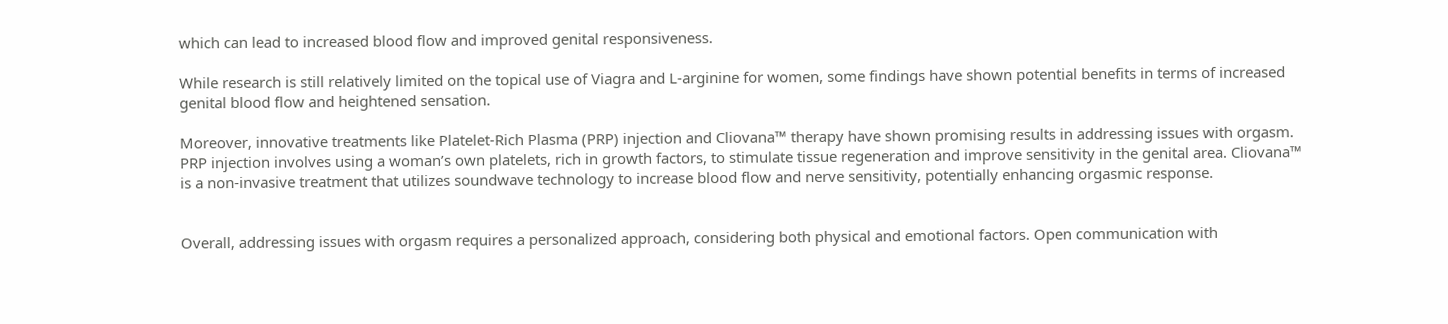which can lead to increased blood flow and improved genital responsiveness.

While research is still relatively limited on the topical use of Viagra and L-arginine for women, some findings have shown potential benefits in terms of increased genital blood flow and heightened sensation.

Moreover, innovative treatments like Platelet-Rich Plasma (PRP) injection and Cliovana™ therapy have shown promising results in addressing issues with orgasm. PRP injection involves using a woman’s own platelets, rich in growth factors, to stimulate tissue regeneration and improve sensitivity in the genital area. Cliovana™  is a non-invasive treatment that utilizes soundwave technology to increase blood flow and nerve sensitivity, potentially enhancing orgasmic response.


Overall, addressing issues with orgasm requires a personalized approach, considering both physical and emotional factors. Open communication with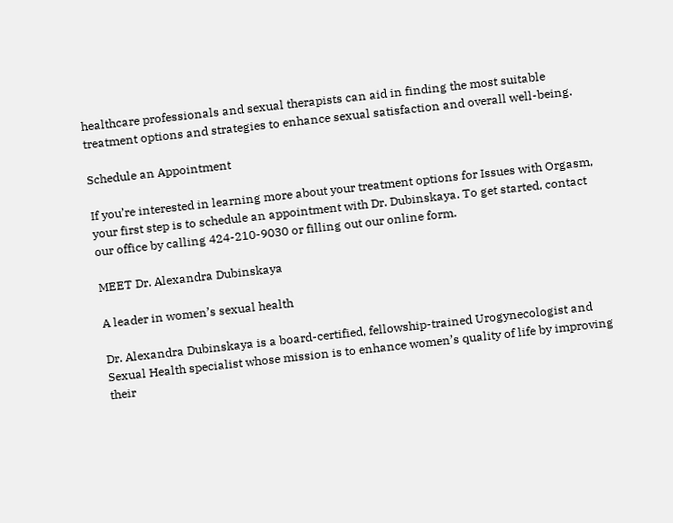healthcare professionals and sexual therapists can aid in finding the most suitable treatment options and strategies to enhance sexual satisfaction and overall well-being.

Schedule an Appointment

If you’re interested in learning more about your treatment options for Issues with Orgasm, your first step is to schedule an appointment with Dr. Dubinskaya. To get started, contact our office by calling 424-210-9030 or filling out our online form.

MEET Dr. Alexandra Dubinskaya

A leader in women’s sexual health

Dr. Alexandra Dubinskaya is a board-certified, fellowship-trained Urogynecologist and Sexual Health specialist whose mission is to enhance women’s quality of life by improving their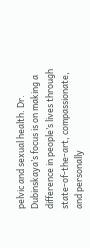pelvic and sexual health. Dr. Dubinskaya’s focus is on making a difference in people’s lives through state-of-the-art, compassionate, and personally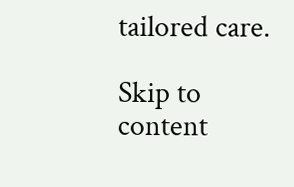tailored care.

Skip to content